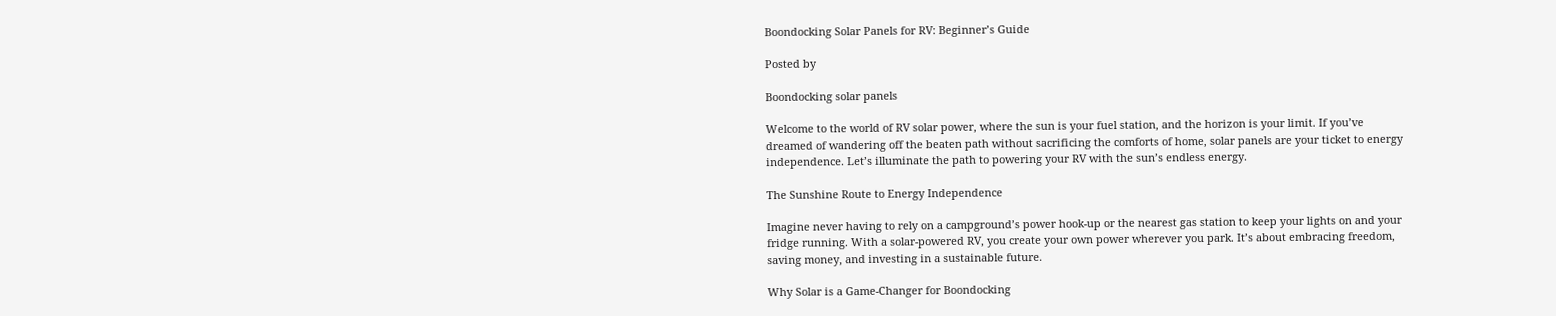Boondocking Solar Panels for RV: Beginner’s Guide

Posted by

Boondocking solar panels

Welcome to the world of RV solar power, where the sun is your fuel station, and the horizon is your limit. If you’ve dreamed of wandering off the beaten path without sacrificing the comforts of home, solar panels are your ticket to energy independence. Let’s illuminate the path to powering your RV with the sun’s endless energy.

The Sunshine Route to Energy Independence

Imagine never having to rely on a campground’s power hook-up or the nearest gas station to keep your lights on and your fridge running. With a solar-powered RV, you create your own power wherever you park. It’s about embracing freedom, saving money, and investing in a sustainable future.

Why Solar is a Game-Changer for Boondocking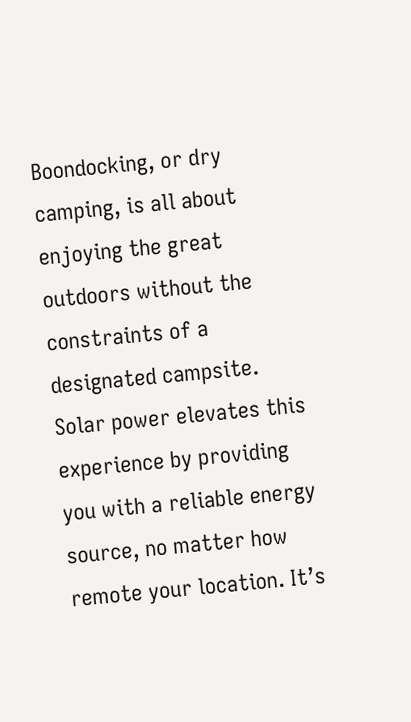Boondocking, or dry camping, is all about enjoying the great outdoors without the constraints of a designated campsite. Solar power elevates this experience by providing you with a reliable energy source, no matter how remote your location. It’s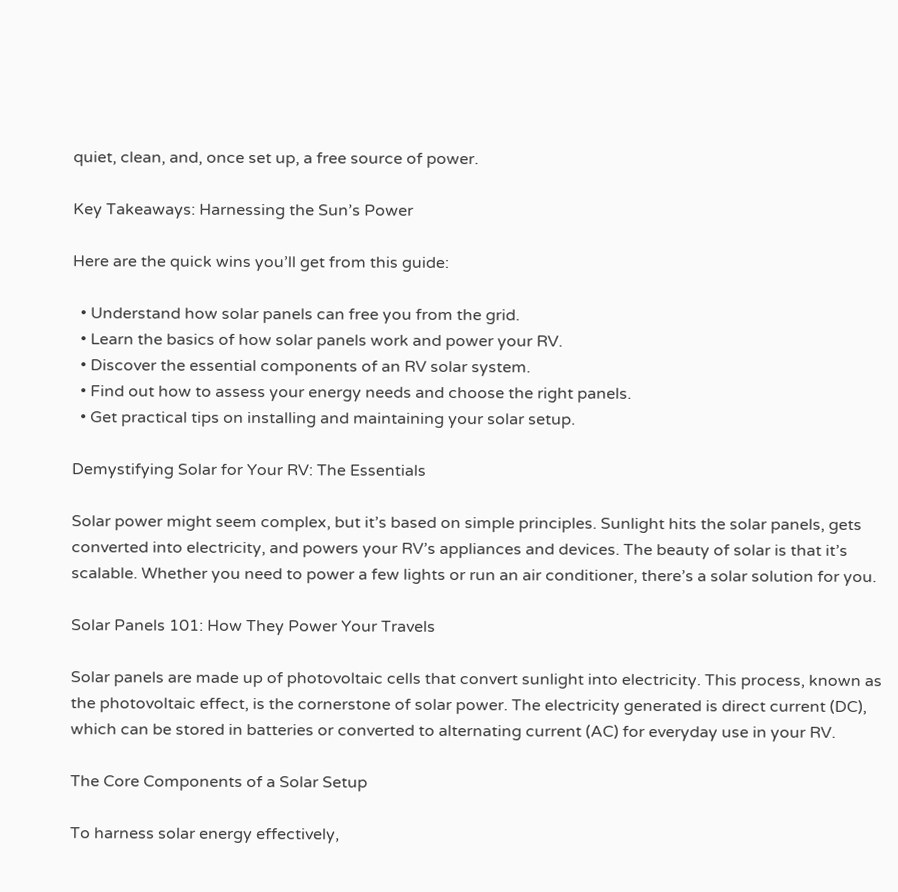quiet, clean, and, once set up, a free source of power.

Key Takeaways: Harnessing the Sun’s Power

Here are the quick wins you’ll get from this guide:

  • Understand how solar panels can free you from the grid.
  • Learn the basics of how solar panels work and power your RV.
  • Discover the essential components of an RV solar system.
  • Find out how to assess your energy needs and choose the right panels.
  • Get practical tips on installing and maintaining your solar setup.

Demystifying Solar for Your RV: The Essentials

Solar power might seem complex, but it’s based on simple principles. Sunlight hits the solar panels, gets converted into electricity, and powers your RV’s appliances and devices. The beauty of solar is that it’s scalable. Whether you need to power a few lights or run an air conditioner, there’s a solar solution for you.

Solar Panels 101: How They Power Your Travels

Solar panels are made up of photovoltaic cells that convert sunlight into electricity. This process, known as the photovoltaic effect, is the cornerstone of solar power. The electricity generated is direct current (DC), which can be stored in batteries or converted to alternating current (AC) for everyday use in your RV.

The Core Components of a Solar Setup

To harness solar energy effectively,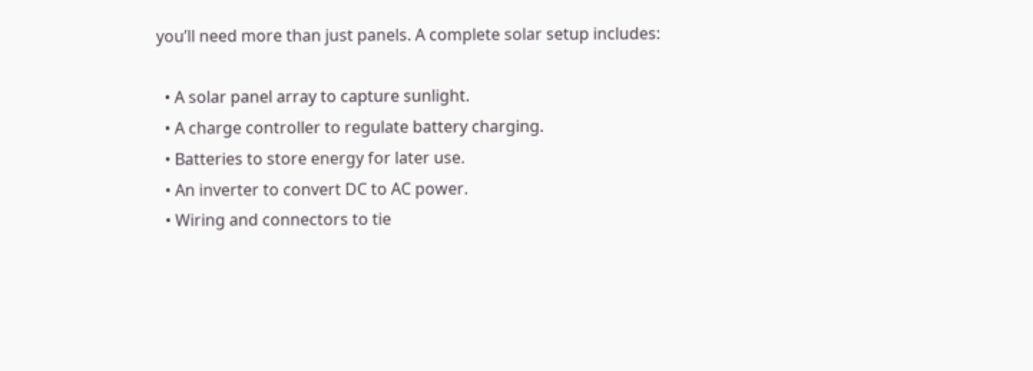you’ll need more than just panels. A complete solar setup includes:

  • A solar panel array to capture sunlight.
  • A charge controller to regulate battery charging.
  • Batteries to store energy for later use.
  • An inverter to convert DC to AC power.
  • Wiring and connectors to tie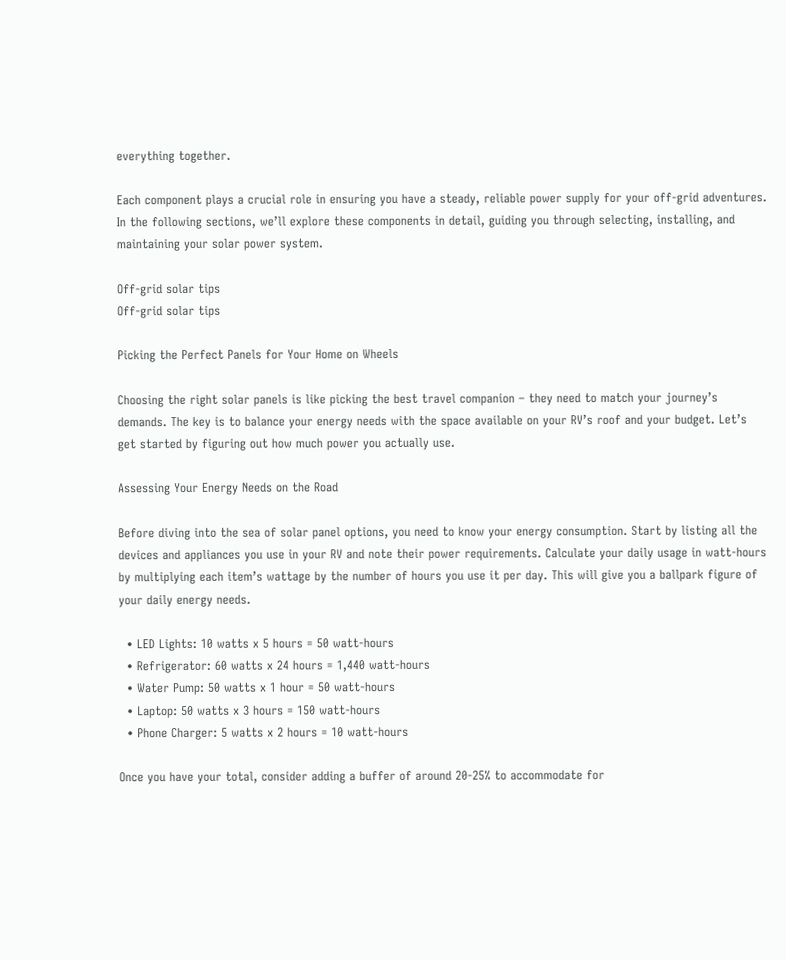everything together.

Each component plays a crucial role in ensuring you have a steady, reliable power supply for your off-grid adventures. In the following sections, we’ll explore these components in detail, guiding you through selecting, installing, and maintaining your solar power system.

Off-grid solar tips
Off-grid solar tips

Picking the Perfect Panels for Your Home on Wheels

Choosing the right solar panels is like picking the best travel companion – they need to match your journey’s demands. The key is to balance your energy needs with the space available on your RV’s roof and your budget. Let’s get started by figuring out how much power you actually use.

Assessing Your Energy Needs on the Road

Before diving into the sea of solar panel options, you need to know your energy consumption. Start by listing all the devices and appliances you use in your RV and note their power requirements. Calculate your daily usage in watt-hours by multiplying each item’s wattage by the number of hours you use it per day. This will give you a ballpark figure of your daily energy needs.

  • LED Lights: 10 watts x 5 hours = 50 watt-hours
  • Refrigerator: 60 watts x 24 hours = 1,440 watt-hours
  • Water Pump: 50 watts x 1 hour = 50 watt-hours
  • Laptop: 50 watts x 3 hours = 150 watt-hours
  • Phone Charger: 5 watts x 2 hours = 10 watt-hours

Once you have your total, consider adding a buffer of around 20-25% to accommodate for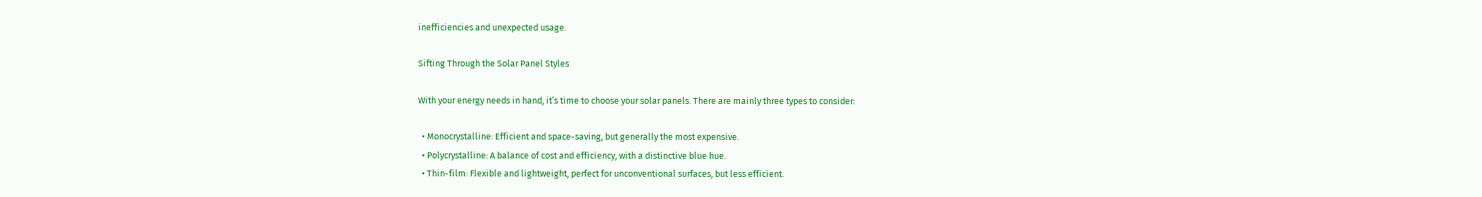inefficiencies and unexpected usage.

Sifting Through the Solar Panel Styles

With your energy needs in hand, it’s time to choose your solar panels. There are mainly three types to consider:

  • Monocrystalline: Efficient and space-saving, but generally the most expensive.
  • Polycrystalline: A balance of cost and efficiency, with a distinctive blue hue.
  • Thin-film: Flexible and lightweight, perfect for unconventional surfaces, but less efficient.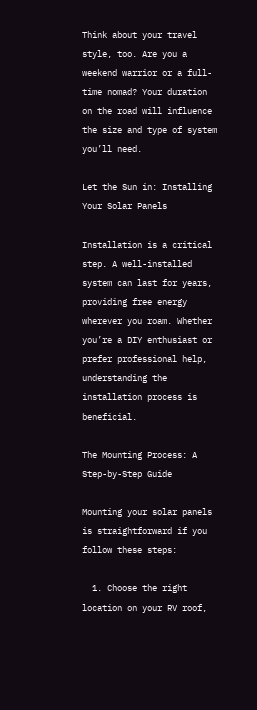Think about your travel style, too. Are you a weekend warrior or a full-time nomad? Your duration on the road will influence the size and type of system you’ll need.

Let the Sun in: Installing Your Solar Panels

Installation is a critical step. A well-installed system can last for years, providing free energy wherever you roam. Whether you’re a DIY enthusiast or prefer professional help, understanding the installation process is beneficial.

The Mounting Process: A Step-by-Step Guide

Mounting your solar panels is straightforward if you follow these steps:

  1. Choose the right location on your RV roof,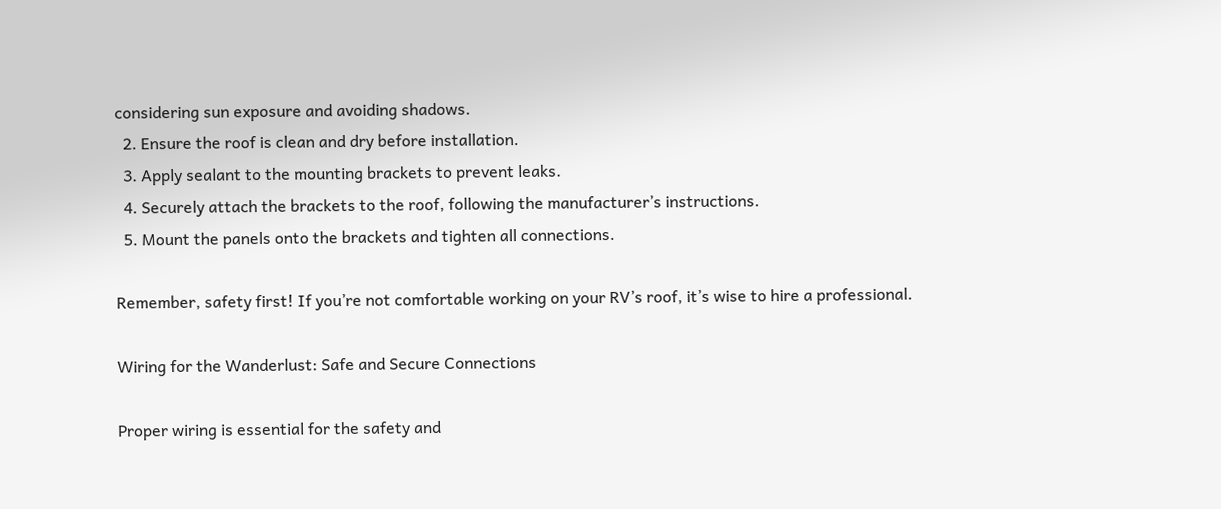considering sun exposure and avoiding shadows.
  2. Ensure the roof is clean and dry before installation.
  3. Apply sealant to the mounting brackets to prevent leaks.
  4. Securely attach the brackets to the roof, following the manufacturer’s instructions.
  5. Mount the panels onto the brackets and tighten all connections.

Remember, safety first! If you’re not comfortable working on your RV’s roof, it’s wise to hire a professional.

Wiring for the Wanderlust: Safe and Secure Connections

Proper wiring is essential for the safety and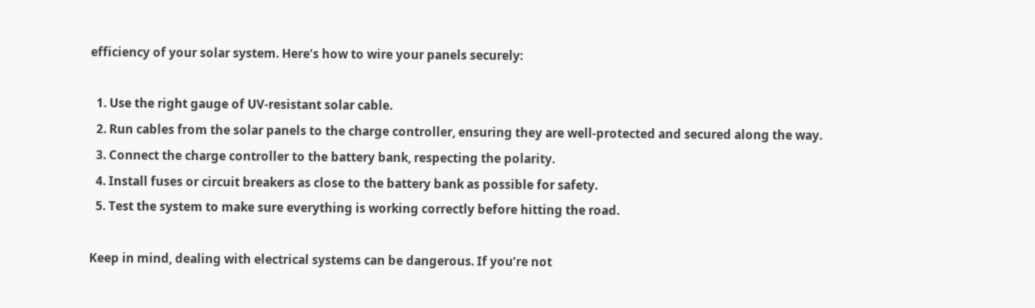efficiency of your solar system. Here’s how to wire your panels securely:

  1. Use the right gauge of UV-resistant solar cable.
  2. Run cables from the solar panels to the charge controller, ensuring they are well-protected and secured along the way.
  3. Connect the charge controller to the battery bank, respecting the polarity.
  4. Install fuses or circuit breakers as close to the battery bank as possible for safety.
  5. Test the system to make sure everything is working correctly before hitting the road.

Keep in mind, dealing with electrical systems can be dangerous. If you’re not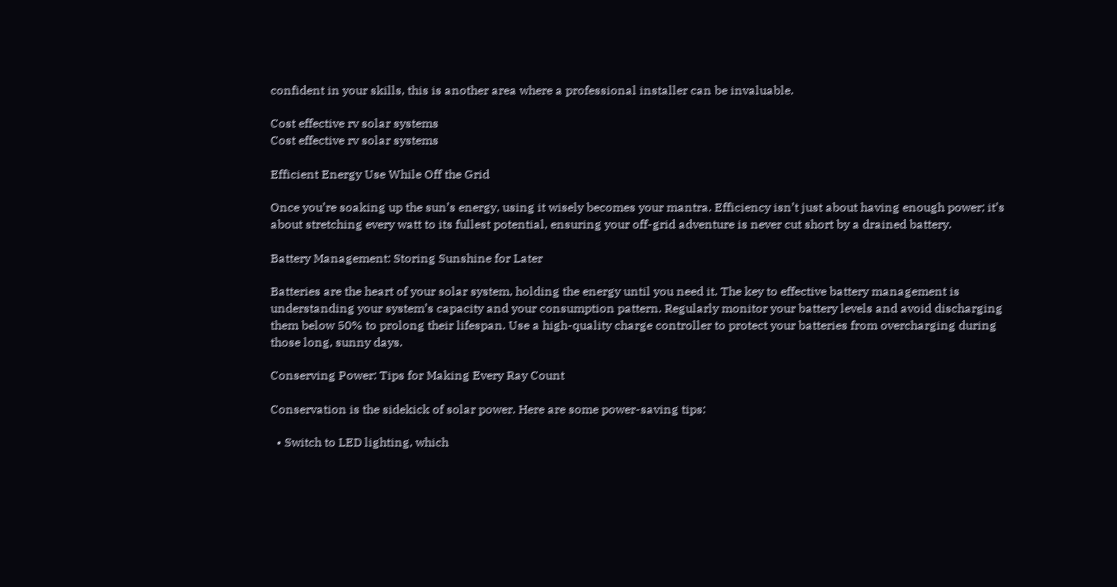confident in your skills, this is another area where a professional installer can be invaluable.

Cost effective rv solar systems
Cost effective rv solar systems

Efficient Energy Use While Off the Grid

Once you’re soaking up the sun’s energy, using it wisely becomes your mantra. Efficiency isn’t just about having enough power; it’s about stretching every watt to its fullest potential, ensuring your off-grid adventure is never cut short by a drained battery.

Battery Management: Storing Sunshine for Later

Batteries are the heart of your solar system, holding the energy until you need it. The key to effective battery management is understanding your system’s capacity and your consumption pattern. Regularly monitor your battery levels and avoid discharging them below 50% to prolong their lifespan. Use a high-quality charge controller to protect your batteries from overcharging during those long, sunny days.

Conserving Power: Tips for Making Every Ray Count

Conservation is the sidekick of solar power. Here are some power-saving tips:

  • Switch to LED lighting, which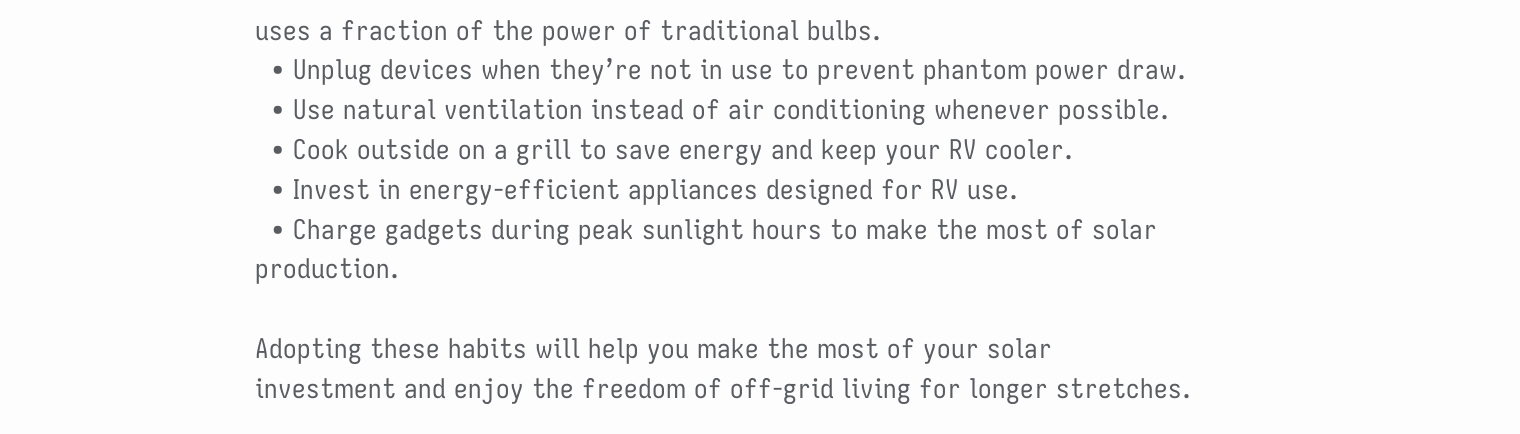uses a fraction of the power of traditional bulbs.
  • Unplug devices when they’re not in use to prevent phantom power draw.
  • Use natural ventilation instead of air conditioning whenever possible.
  • Cook outside on a grill to save energy and keep your RV cooler.
  • Invest in energy-efficient appliances designed for RV use.
  • Charge gadgets during peak sunlight hours to make the most of solar production.

Adopting these habits will help you make the most of your solar investment and enjoy the freedom of off-grid living for longer stretches.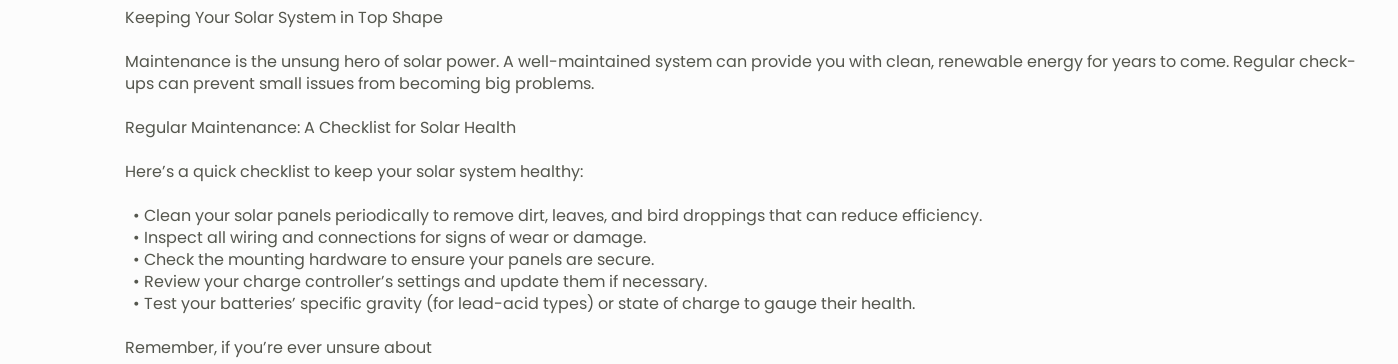Keeping Your Solar System in Top Shape

Maintenance is the unsung hero of solar power. A well-maintained system can provide you with clean, renewable energy for years to come. Regular check-ups can prevent small issues from becoming big problems.

Regular Maintenance: A Checklist for Solar Health

Here’s a quick checklist to keep your solar system healthy:

  • Clean your solar panels periodically to remove dirt, leaves, and bird droppings that can reduce efficiency.
  • Inspect all wiring and connections for signs of wear or damage.
  • Check the mounting hardware to ensure your panels are secure.
  • Review your charge controller’s settings and update them if necessary.
  • Test your batteries’ specific gravity (for lead-acid types) or state of charge to gauge their health.

Remember, if you’re ever unsure about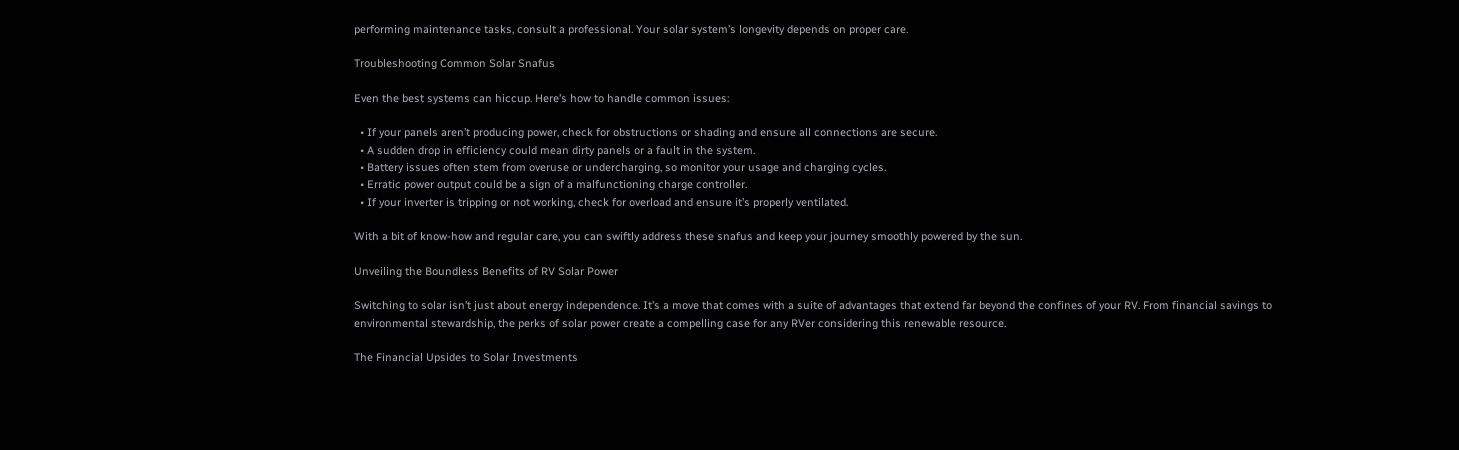performing maintenance tasks, consult a professional. Your solar system’s longevity depends on proper care.

Troubleshooting Common Solar Snafus

Even the best systems can hiccup. Here’s how to handle common issues:

  • If your panels aren’t producing power, check for obstructions or shading and ensure all connections are secure.
  • A sudden drop in efficiency could mean dirty panels or a fault in the system.
  • Battery issues often stem from overuse or undercharging, so monitor your usage and charging cycles.
  • Erratic power output could be a sign of a malfunctioning charge controller.
  • If your inverter is tripping or not working, check for overload and ensure it’s properly ventilated.

With a bit of know-how and regular care, you can swiftly address these snafus and keep your journey smoothly powered by the sun.

Unveiling the Boundless Benefits of RV Solar Power

Switching to solar isn’t just about energy independence. It’s a move that comes with a suite of advantages that extend far beyond the confines of your RV. From financial savings to environmental stewardship, the perks of solar power create a compelling case for any RVer considering this renewable resource.

The Financial Upsides to Solar Investments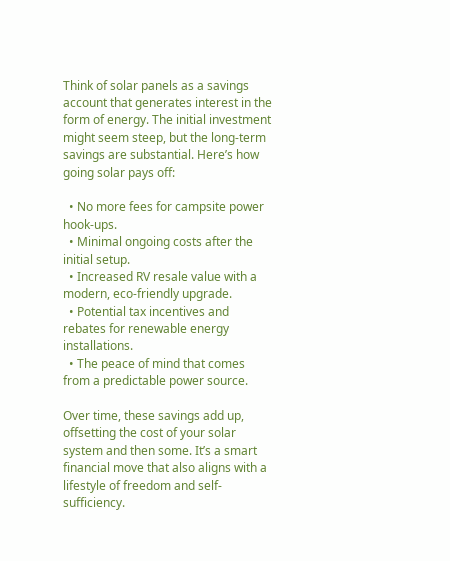Think of solar panels as a savings account that generates interest in the form of energy. The initial investment might seem steep, but the long-term savings are substantial. Here’s how going solar pays off:

  • No more fees for campsite power hook-ups.
  • Minimal ongoing costs after the initial setup.
  • Increased RV resale value with a modern, eco-friendly upgrade.
  • Potential tax incentives and rebates for renewable energy installations.
  • The peace of mind that comes from a predictable power source.

Over time, these savings add up, offsetting the cost of your solar system and then some. It’s a smart financial move that also aligns with a lifestyle of freedom and self-sufficiency.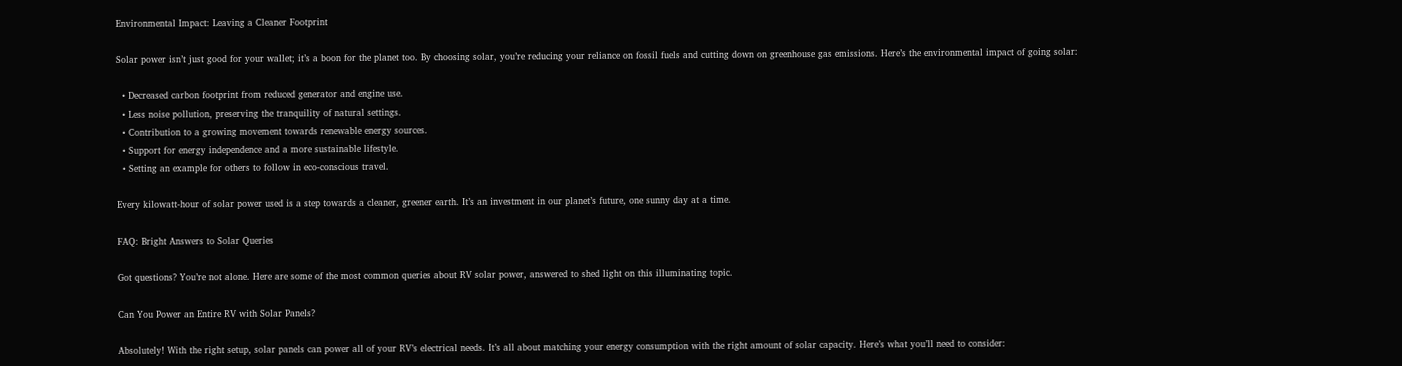Environmental Impact: Leaving a Cleaner Footprint

Solar power isn’t just good for your wallet; it’s a boon for the planet too. By choosing solar, you’re reducing your reliance on fossil fuels and cutting down on greenhouse gas emissions. Here’s the environmental impact of going solar:

  • Decreased carbon footprint from reduced generator and engine use.
  • Less noise pollution, preserving the tranquility of natural settings.
  • Contribution to a growing movement towards renewable energy sources.
  • Support for energy independence and a more sustainable lifestyle.
  • Setting an example for others to follow in eco-conscious travel.

Every kilowatt-hour of solar power used is a step towards a cleaner, greener earth. It’s an investment in our planet’s future, one sunny day at a time.

FAQ: Bright Answers to Solar Queries

Got questions? You’re not alone. Here are some of the most common queries about RV solar power, answered to shed light on this illuminating topic.

Can You Power an Entire RV with Solar Panels?

Absolutely! With the right setup, solar panels can power all of your RV’s electrical needs. It’s all about matching your energy consumption with the right amount of solar capacity. Here’s what you’ll need to consider: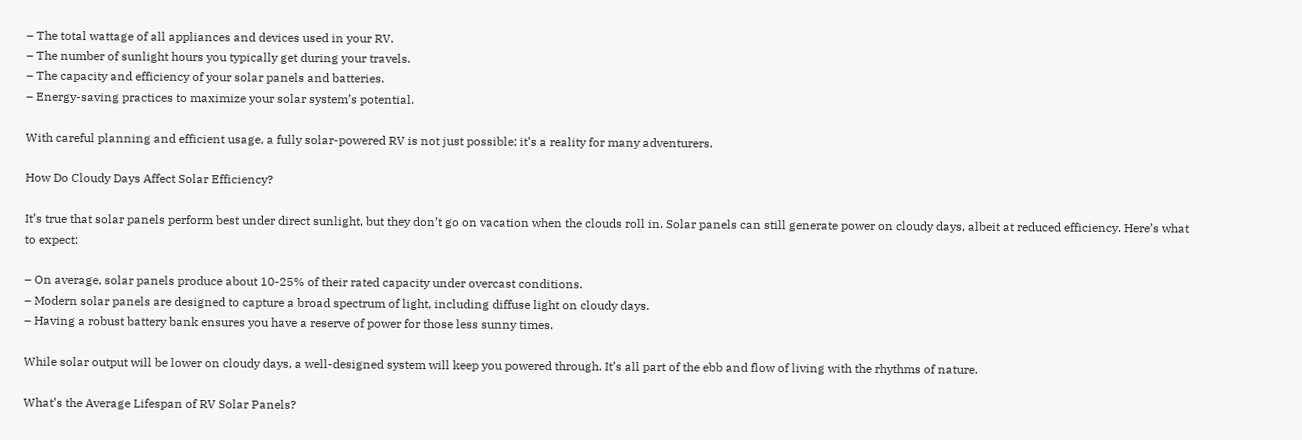– The total wattage of all appliances and devices used in your RV.
– The number of sunlight hours you typically get during your travels.
– The capacity and efficiency of your solar panels and batteries.
– Energy-saving practices to maximize your solar system’s potential.

With careful planning and efficient usage, a fully solar-powered RV is not just possible; it’s a reality for many adventurers.

How Do Cloudy Days Affect Solar Efficiency?

It’s true that solar panels perform best under direct sunlight, but they don’t go on vacation when the clouds roll in. Solar panels can still generate power on cloudy days, albeit at reduced efficiency. Here’s what to expect:

– On average, solar panels produce about 10-25% of their rated capacity under overcast conditions.
– Modern solar panels are designed to capture a broad spectrum of light, including diffuse light on cloudy days.
– Having a robust battery bank ensures you have a reserve of power for those less sunny times.

While solar output will be lower on cloudy days, a well-designed system will keep you powered through. It’s all part of the ebb and flow of living with the rhythms of nature.

What’s the Average Lifespan of RV Solar Panels?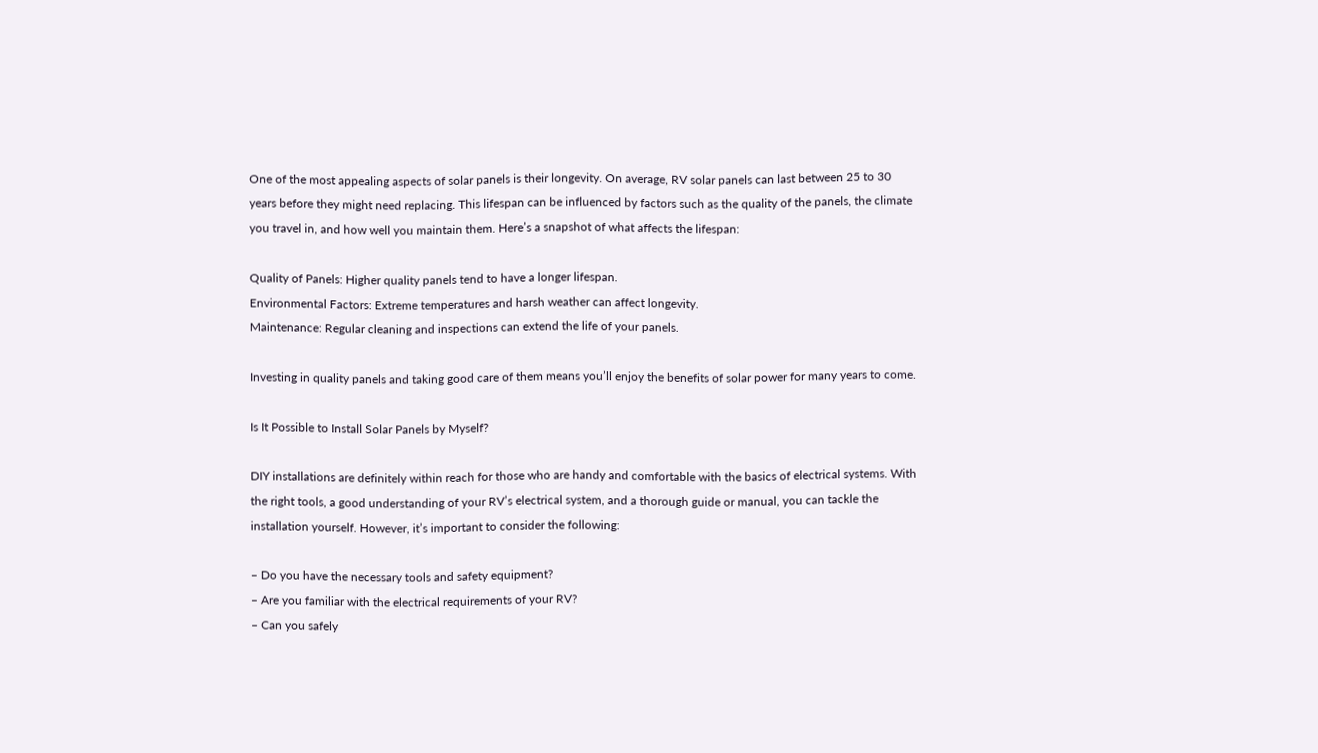One of the most appealing aspects of solar panels is their longevity. On average, RV solar panels can last between 25 to 30 years before they might need replacing. This lifespan can be influenced by factors such as the quality of the panels, the climate you travel in, and how well you maintain them. Here’s a snapshot of what affects the lifespan:

Quality of Panels: Higher quality panels tend to have a longer lifespan.
Environmental Factors: Extreme temperatures and harsh weather can affect longevity.
Maintenance: Regular cleaning and inspections can extend the life of your panels.

Investing in quality panels and taking good care of them means you’ll enjoy the benefits of solar power for many years to come.

Is It Possible to Install Solar Panels by Myself?

DIY installations are definitely within reach for those who are handy and comfortable with the basics of electrical systems. With the right tools, a good understanding of your RV’s electrical system, and a thorough guide or manual, you can tackle the installation yourself. However, it’s important to consider the following:

– Do you have the necessary tools and safety equipment?
– Are you familiar with the electrical requirements of your RV?
– Can you safely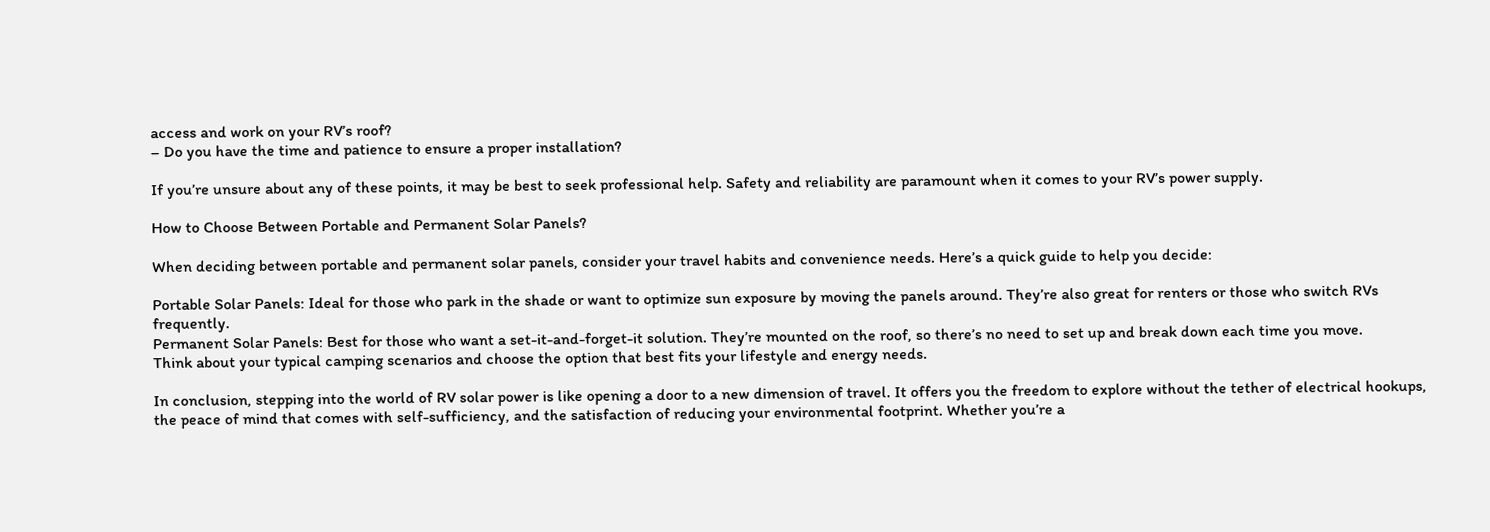access and work on your RV’s roof?
– Do you have the time and patience to ensure a proper installation?

If you’re unsure about any of these points, it may be best to seek professional help. Safety and reliability are paramount when it comes to your RV’s power supply.

How to Choose Between Portable and Permanent Solar Panels?

When deciding between portable and permanent solar panels, consider your travel habits and convenience needs. Here’s a quick guide to help you decide:

Portable Solar Panels: Ideal for those who park in the shade or want to optimize sun exposure by moving the panels around. They’re also great for renters or those who switch RVs frequently.
Permanent Solar Panels: Best for those who want a set-it-and-forget-it solution. They’re mounted on the roof, so there’s no need to set up and break down each time you move.
Think about your typical camping scenarios and choose the option that best fits your lifestyle and energy needs.

In conclusion, stepping into the world of RV solar power is like opening a door to a new dimension of travel. It offers you the freedom to explore without the tether of electrical hookups, the peace of mind that comes with self-sufficiency, and the satisfaction of reducing your environmental footprint. Whether you’re a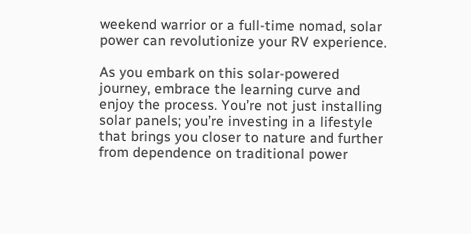weekend warrior or a full-time nomad, solar power can revolutionize your RV experience.

As you embark on this solar-powered journey, embrace the learning curve and enjoy the process. You’re not just installing solar panels; you’re investing in a lifestyle that brings you closer to nature and further from dependence on traditional power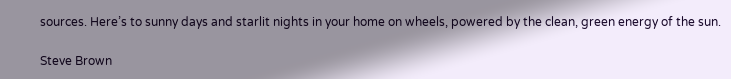sources. Here’s to sunny days and starlit nights in your home on wheels, powered by the clean, green energy of the sun.

Steve Brown